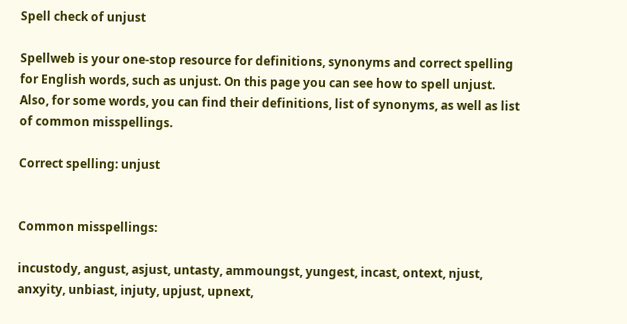Spell check of unjust

Spellweb is your one-stop resource for definitions, synonyms and correct spelling for English words, such as unjust. On this page you can see how to spell unjust. Also, for some words, you can find their definitions, list of synonyms, as well as list of common misspellings.

Correct spelling: unjust


Common misspellings:

incustody, angust, asjust, untasty, ammoungst, yungest, incast, ontext, njust, anxyity, unbiast, injuty, upjust, upnext,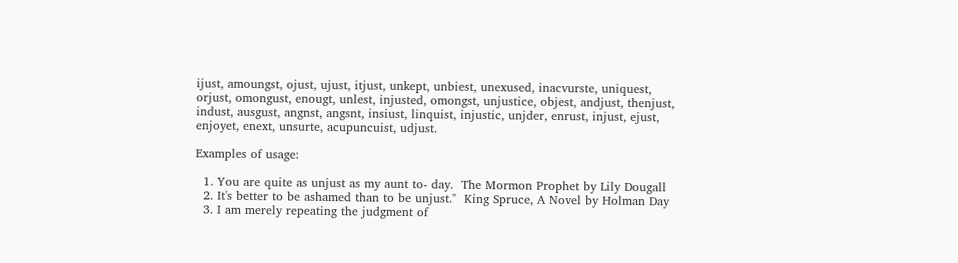ijust, amoungst, ojust, ujust, itjust, unkept, unbiest, unexused, inacvurste, uniquest, orjust, omongust, enougt, unlest, injusted, omongst, unjustice, objest, andjust, thenjust, indust, ausgust, angnst, angsnt, insiust, linquist, injustic, unjder, enrust, injust, ejust, enjoyet, enext, unsurte, acupuncuist, udjust.

Examples of usage:

  1. You are quite as unjust as my aunt to- day.  The Mormon Prophet by Lily Dougall
  2. It's better to be ashamed than to be unjust."  King Spruce, A Novel by Holman Day
  3. I am merely repeating the judgment of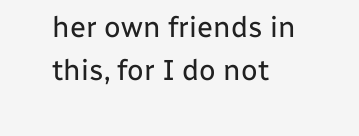her own friends in this, for I do not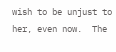wish to be unjust to her, even now.  The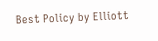Best Policy by Elliott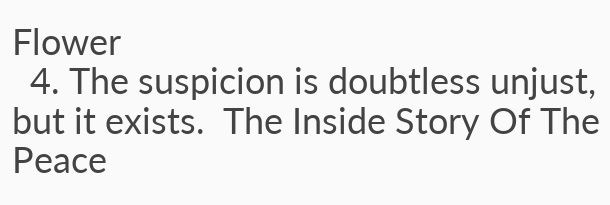Flower
  4. The suspicion is doubtless unjust, but it exists.  The Inside Story Of The Peace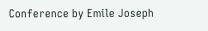Conference by Emile Joseph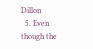Dillon
  5. Even though the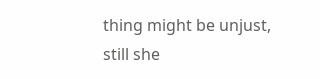thing might be unjust, still she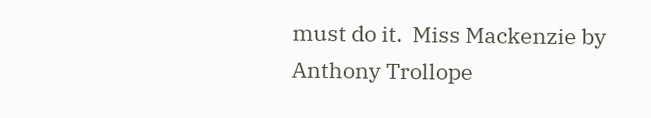must do it.  Miss Mackenzie by Anthony Trollope